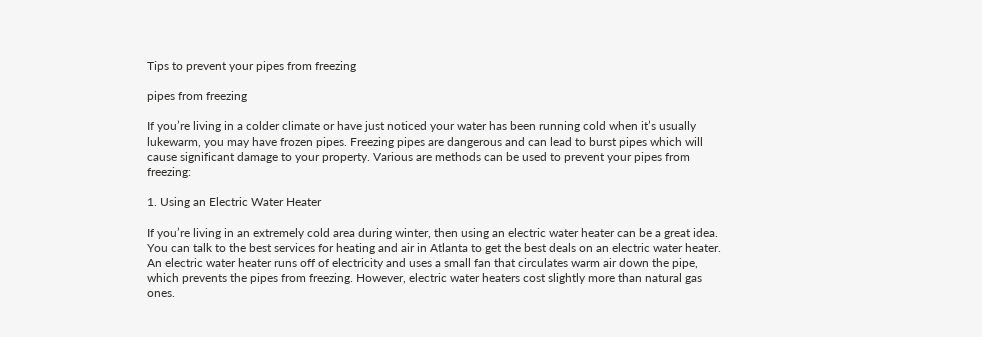Tips to prevent your pipes from freezing

pipes from freezing

If you’re living in a colder climate or have just noticed your water has been running cold when it’s usually lukewarm, you may have frozen pipes. Freezing pipes are dangerous and can lead to burst pipes which will cause significant damage to your property. Various are methods can be used to prevent your pipes from freezing:

1. Using an Electric Water Heater

If you’re living in an extremely cold area during winter, then using an electric water heater can be a great idea. You can talk to the best services for heating and air in Atlanta to get the best deals on an electric water heater. An electric water heater runs off of electricity and uses a small fan that circulates warm air down the pipe, which prevents the pipes from freezing. However, electric water heaters cost slightly more than natural gas ones.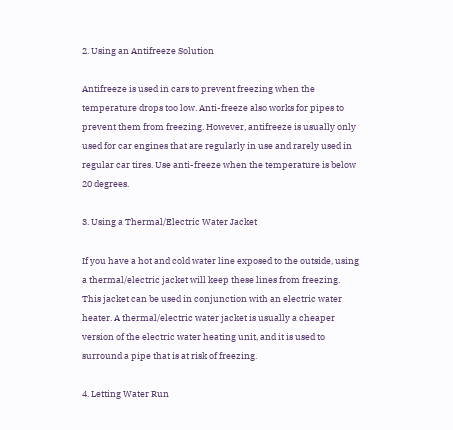2. Using an Antifreeze Solution

Antifreeze is used in cars to prevent freezing when the temperature drops too low. Anti-freeze also works for pipes to prevent them from freezing. However, antifreeze is usually only used for car engines that are regularly in use and rarely used in regular car tires. Use anti-freeze when the temperature is below 20 degrees.

3. Using a Thermal/Electric Water Jacket

If you have a hot and cold water line exposed to the outside, using a thermal/electric jacket will keep these lines from freezing. This jacket can be used in conjunction with an electric water heater. A thermal/electric water jacket is usually a cheaper version of the electric water heating unit, and it is used to surround a pipe that is at risk of freezing.

4. Letting Water Run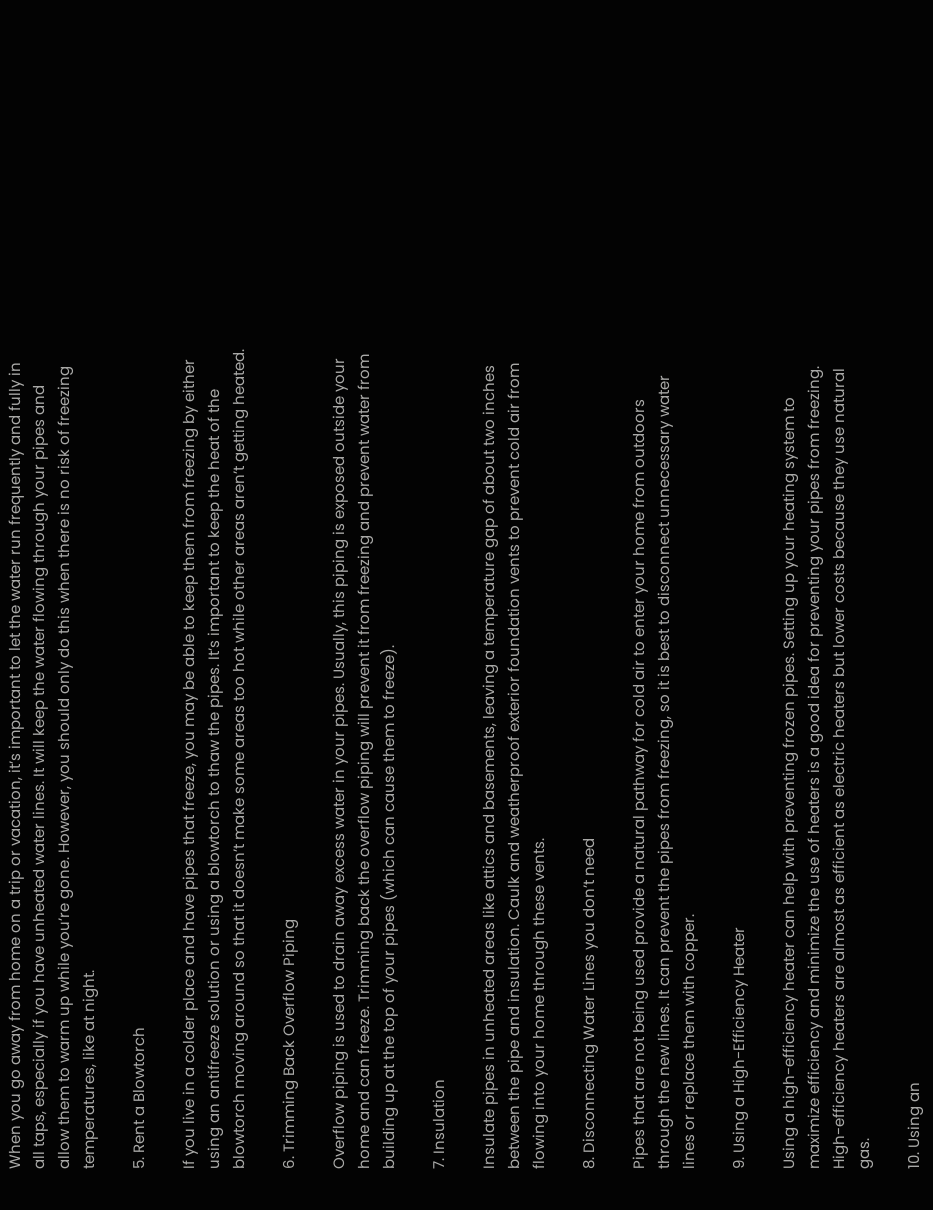When you go away from home on a trip or vacation, it’s important to let the water run frequently and fully in all taps, especially if you have unheated water lines. It will keep the water flowing through your pipes and allow them to warm up while you’re gone. However, you should only do this when there is no risk of freezing temperatures, like at night.

5. Rent a Blowtorch

If you live in a colder place and have pipes that freeze, you may be able to keep them from freezing by either using an antifreeze solution or using a blowtorch to thaw the pipes. It’s important to keep the heat of the blowtorch moving around so that it doesn’t make some areas too hot while other areas aren’t getting heated.

6. Trimming Back Overflow Piping

Overflow piping is used to drain away excess water in your pipes. Usually, this piping is exposed outside your home and can freeze. Trimming back the overflow piping will prevent it from freezing and prevent water from building up at the top of your pipes (which can cause them to freeze).

7. Insulation

Insulate pipes in unheated areas like attics and basements, leaving a temperature gap of about two inches between the pipe and insulation. Caulk and weatherproof exterior foundation vents to prevent cold air from flowing into your home through these vents.

8. Disconnecting Water Lines you don’t need

Pipes that are not being used provide a natural pathway for cold air to enter your home from outdoors through the new lines. It can prevent the pipes from freezing, so it is best to disconnect unnecessary water lines or replace them with copper.

9. Using a High-Efficiency Heater

Using a high-efficiency heater can help with preventing frozen pipes. Setting up your heating system to maximize efficiency and minimize the use of heaters is a good idea for preventing your pipes from freezing. High-efficiency heaters are almost as efficient as electric heaters but lower costs because they use natural gas.

10. Using an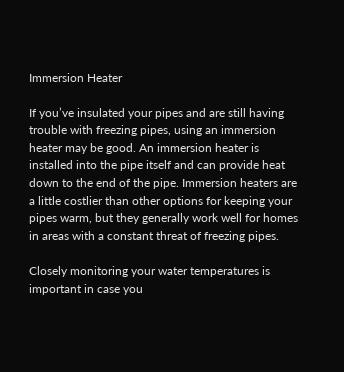Immersion Heater

If you’ve insulated your pipes and are still having trouble with freezing pipes, using an immersion heater may be good. An immersion heater is installed into the pipe itself and can provide heat down to the end of the pipe. Immersion heaters are a little costlier than other options for keeping your pipes warm, but they generally work well for homes in areas with a constant threat of freezing pipes.

Closely monitoring your water temperatures is important in case you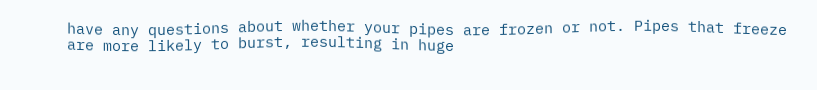have any questions about whether your pipes are frozen or not. Pipes that freeze are more likely to burst, resulting in huge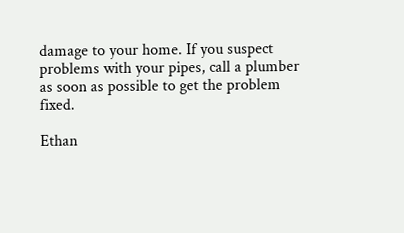damage to your home. If you suspect problems with your pipes, call a plumber as soon as possible to get the problem fixed.

Ethan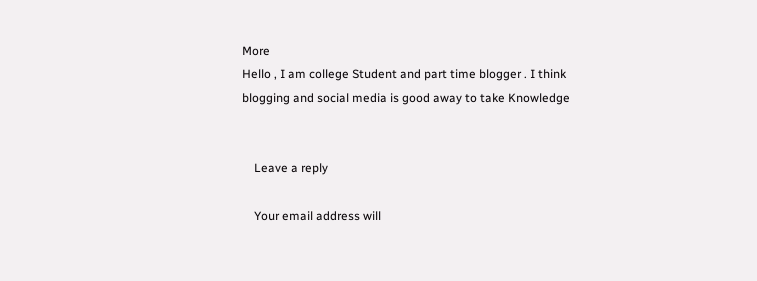More
Hello , I am college Student and part time blogger . I think blogging and social media is good away to take Knowledge


    Leave a reply

    Your email address will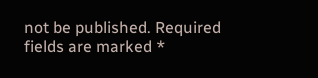not be published. Required fields are marked *